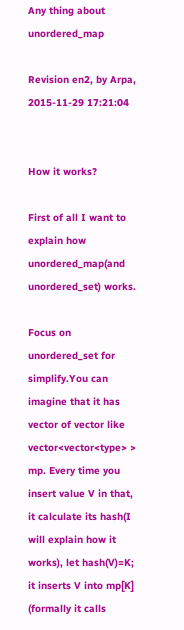Any thing about unordered_map

Revision en2, by Arpa, 2015-11-29 17:21:04


How it works?

First of all I want to explain how unordered_map(and unordered_set) works.

Focus on unordered_set for simplify.You can imagine that it has vector of vector like vector<vector<type> > mp. Every time you insert value V in that, it calculate its hash(I will explain how it works), let hash(V)=K; it inserts V into mp[K] (formally it calls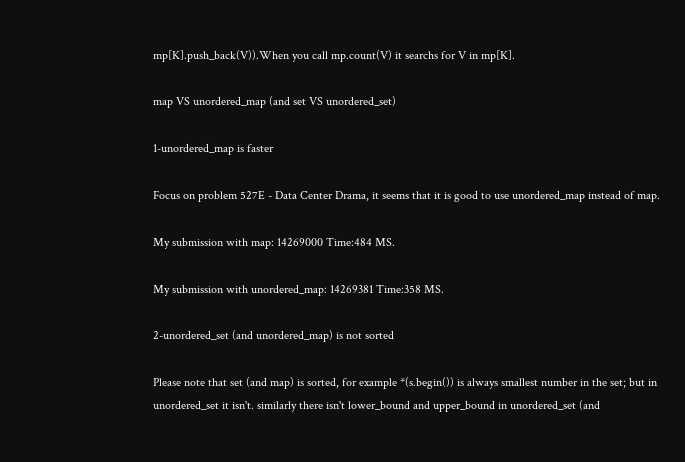mp[K].push_back(V)).When you call mp.count(V) it searchs for V in mp[K].

map VS unordered_map (and set VS unordered_set)

1-unordered_map is faster

Focus on problem 527E - Data Center Drama, it seems that it is good to use unordered_map instead of map.

My submission with map: 14269000 Time:484 MS.

My submission with unordered_map: 14269381 Time:358 MS.

2-unordered_set (and unordered_map) is not sorted

Please note that set (and map) is sorted, for example *(s.begin()) is always smallest number in the set; but in unordered_set it isn't. similarly there isn't lower_bound and upper_bound in unordered_set (and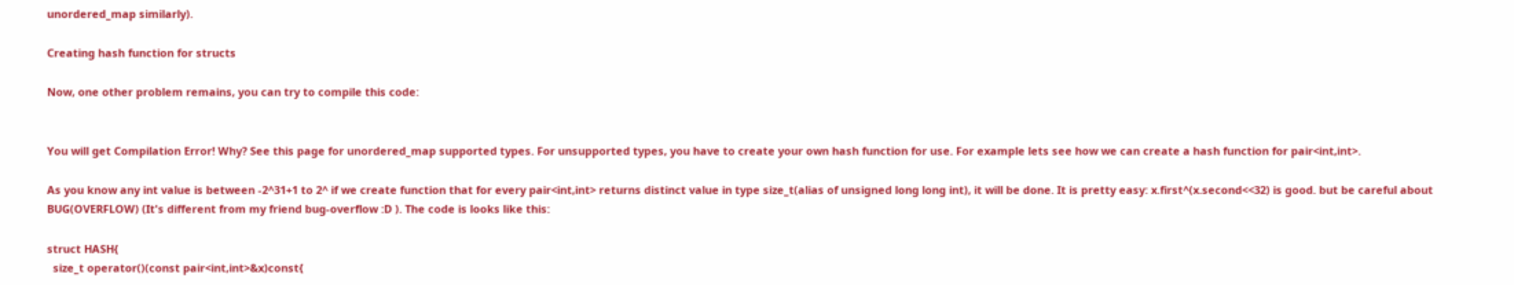unordered_map similarly).

Creating hash function for structs

Now, one other problem remains, you can try to compile this code:


You will get Compilation Error! Why? See this page for unordered_map supported types. For unsupported types, you have to create your own hash function for use. For example lets see how we can create a hash function for pair<int,int>.

As you know any int value is between -2^31+1 to 2^ if we create function that for every pair<int,int> returns distinct value in type size_t(alias of unsigned long long int), it will be done. It is pretty easy: x.first^(x.second<<32) is good. but be careful about BUG(OVERFLOW) (It's different from my friend bug-overflow :D ). The code is looks like this:

struct HASH{
  size_t operator()(const pair<int,int>&x)const{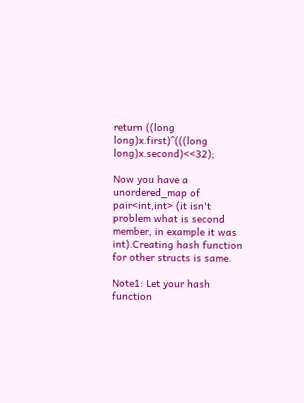return ((long long)x.first)^(((long long)x.second)<<32);

Now you have a unordered_map of pair<int,int> (it isn't problem what is second member, in example it was int).Creating hash function for other structs is same.

Note1: Let your hash function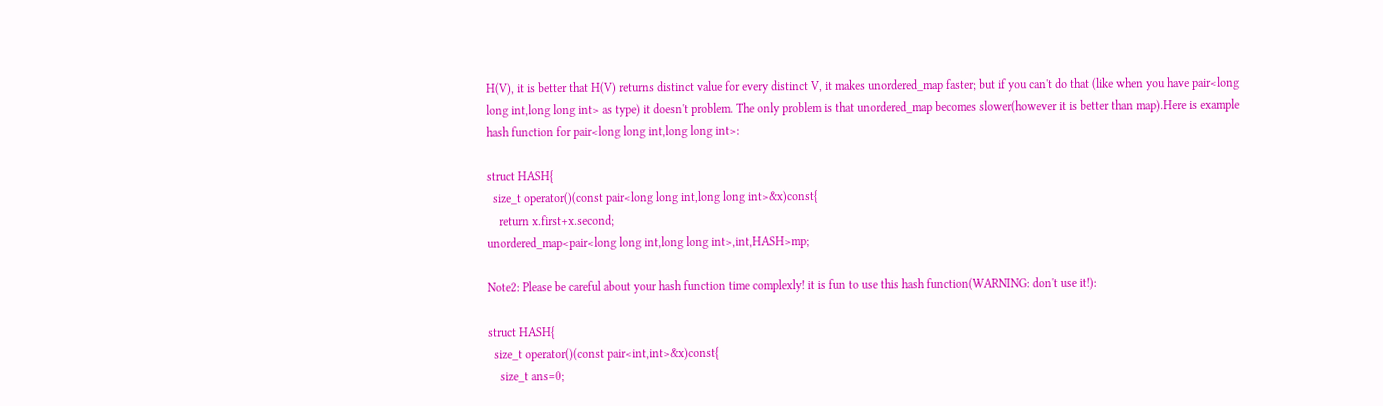H(V), it is better that H(V) returns distinct value for every distinct V, it makes unordered_map faster; but if you can't do that (like when you have pair<long long int,long long int> as type) it doesn't problem. The only problem is that unordered_map becomes slower(however it is better than map).Here is example hash function for pair<long long int,long long int>:

struct HASH{
  size_t operator()(const pair<long long int,long long int>&x)const{
    return x.first+x.second;
unordered_map<pair<long long int,long long int>,int,HASH>mp;

Note2: Please be careful about your hash function time complexly! it is fun to use this hash function(WARNING: don't use it!):

struct HASH{
  size_t operator()(const pair<int,int>&x)const{
    size_t ans=0;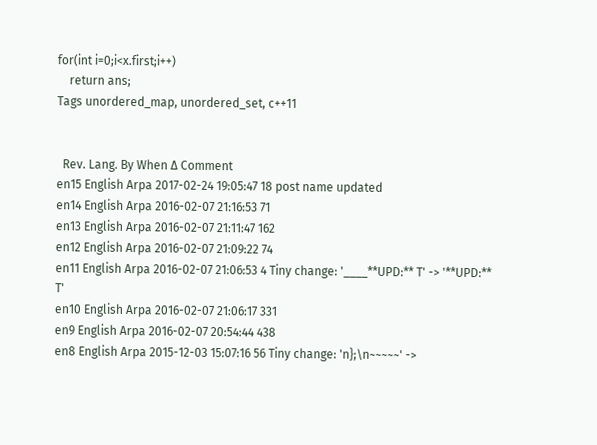for(int i=0;i<x.first;i++)
    return ans;
Tags unordered_map, unordered_set, c++11


  Rev. Lang. By When Δ Comment
en15 English Arpa 2017-02-24 19:05:47 18 post name updated
en14 English Arpa 2016-02-07 21:16:53 71
en13 English Arpa 2016-02-07 21:11:47 162
en12 English Arpa 2016-02-07 21:09:22 74
en11 English Arpa 2016-02-07 21:06:53 4 Tiny change: '____**UPD:** T' -> '**UPD:** T'
en10 English Arpa 2016-02-07 21:06:17 331
en9 English Arpa 2016-02-07 20:54:44 438
en8 English Arpa 2015-12-03 15:07:16 56 Tiny change: 'n};\n~~~~~' ->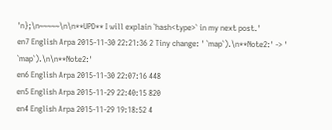'n};\n~~~~~\n\n**UPD** I will explain `hash<type>` in my next post.'
en7 English Arpa 2015-11-30 22:21:36 2 Tiny change: ' `map`).\n**Note2:' -> ' `map`).\n\n**Note2:'
en6 English Arpa 2015-11-30 22:07:16 448
en5 English Arpa 2015-11-29 22:40:15 820
en4 English Arpa 2015-11-29 19:18:52 4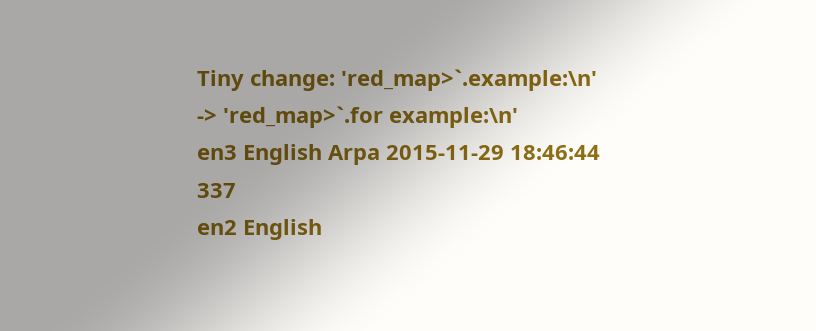Tiny change: 'red_map>`.example:\n' -> 'red_map>`.for example:\n'
en3 English Arpa 2015-11-29 18:46:44 337
en2 English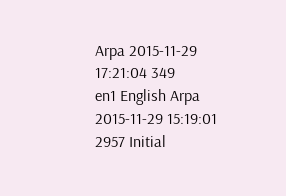Arpa 2015-11-29 17:21:04 349
en1 English Arpa 2015-11-29 15:19:01 2957 Initial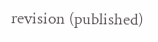revision (published)